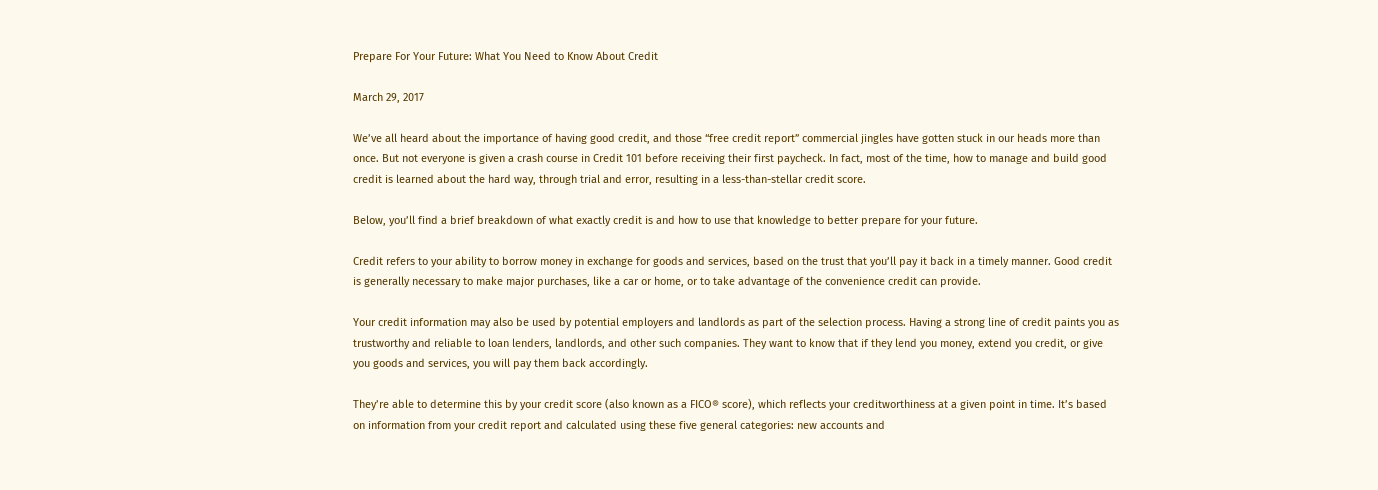Prepare For Your Future: What You Need to Know About Credit

March 29, 2017

We’ve all heard about the importance of having good credit, and those “free credit report” commercial jingles have gotten stuck in our heads more than once. But not everyone is given a crash course in Credit 101 before receiving their first paycheck. In fact, most of the time, how to manage and build good credit is learned about the hard way, through trial and error, resulting in a less-than-stellar credit score.

Below, you’ll find a brief breakdown of what exactly credit is and how to use that knowledge to better prepare for your future.

Credit refers to your ability to borrow money in exchange for goods and services, based on the trust that you’ll pay it back in a timely manner. Good credit is generally necessary to make major purchases, like a car or home, or to take advantage of the convenience credit can provide.

Your credit information may also be used by potential employers and landlords as part of the selection process. Having a strong line of credit paints you as trustworthy and reliable to loan lenders, landlords, and other such companies. They want to know that if they lend you money, extend you credit, or give you goods and services, you will pay them back accordingly.

They’re able to determine this by your credit score (also known as a FICO® score), which reflects your creditworthiness at a given point in time. It’s based on information from your credit report and calculated using these five general categories: new accounts and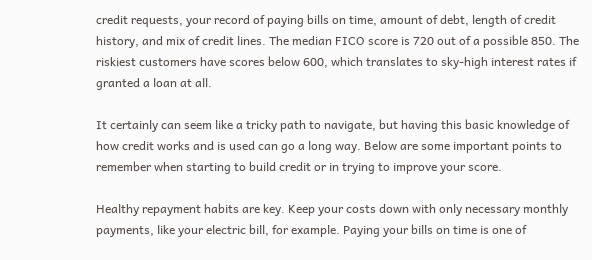credit requests, your record of paying bills on time, amount of debt, length of credit history, and mix of credit lines. The median FICO score is 720 out of a possible 850. The riskiest customers have scores below 600, which translates to sky-high interest rates if granted a loan at all.

It certainly can seem like a tricky path to navigate, but having this basic knowledge of how credit works and is used can go a long way. Below are some important points to remember when starting to build credit or in trying to improve your score.

Healthy repayment habits are key. Keep your costs down with only necessary monthly payments, like your electric bill, for example. Paying your bills on time is one of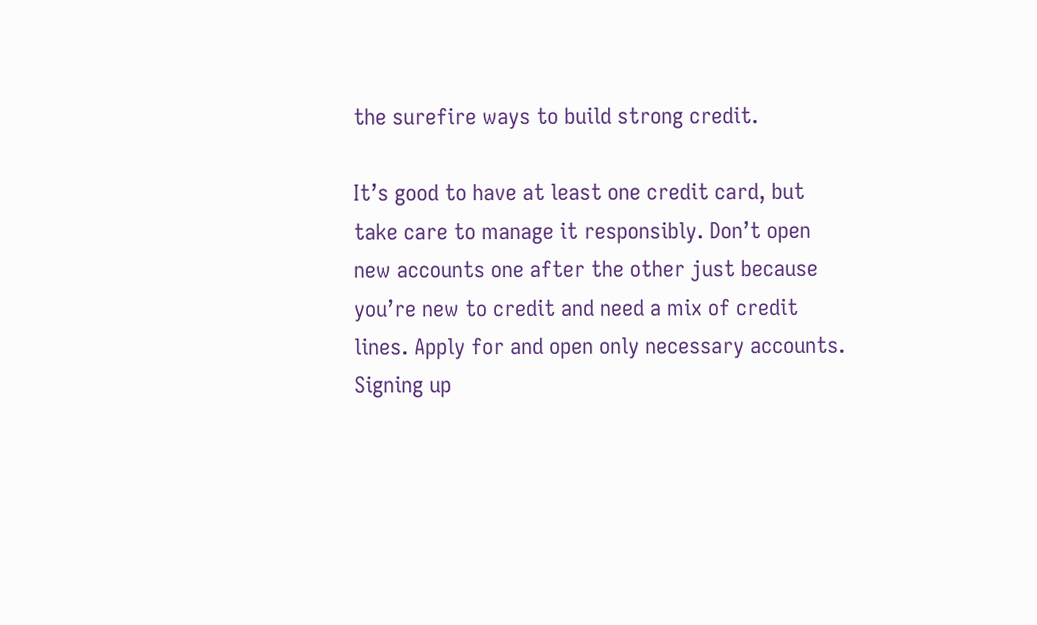the surefire ways to build strong credit.

It’s good to have at least one credit card, but take care to manage it responsibly. Don’t open new accounts one after the other just because you’re new to credit and need a mix of credit lines. Apply for and open only necessary accounts. Signing up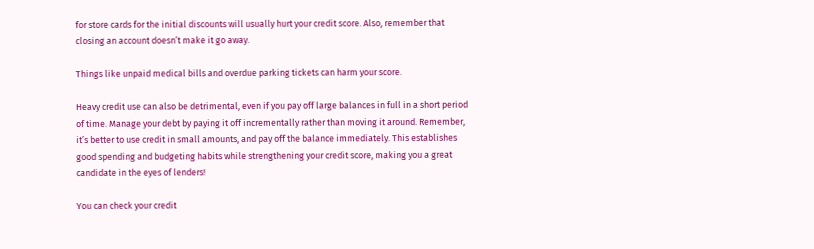for store cards for the initial discounts will usually hurt your credit score. Also, remember that closing an account doesn’t make it go away.

Things like unpaid medical bills and overdue parking tickets can harm your score.

Heavy credit use can also be detrimental, even if you pay off large balances in full in a short period of time. Manage your debt by paying it off incrementally rather than moving it around. Remember, it’s better to use credit in small amounts, and pay off the balance immediately. This establishes good spending and budgeting habits while strengthening your credit score, making you a great candidate in the eyes of lenders!

You can check your credit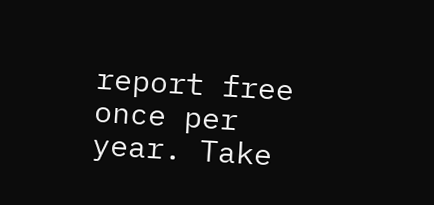report free once per year. Take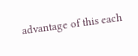advantage of this each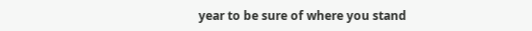year to be sure of where you stand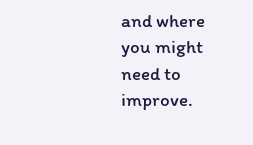and where you might need to improve.